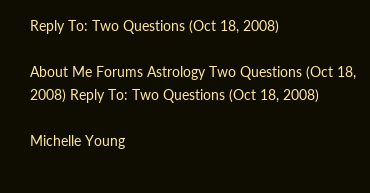Reply To: Two Questions (Oct 18, 2008)

About Me Forums Astrology Two Questions (Oct 18, 2008) Reply To: Two Questions (Oct 18, 2008)

Michelle Young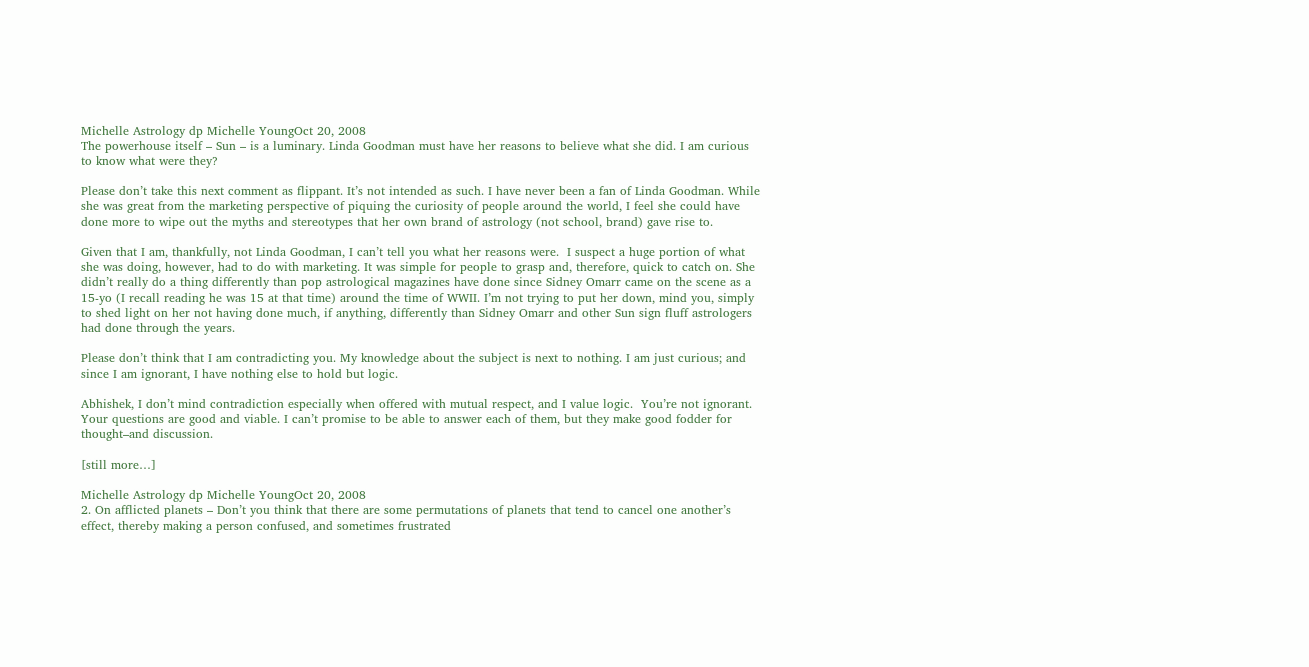Michelle Astrology dp Michelle YoungOct 20, 2008
The powerhouse itself – Sun – is a luminary. Linda Goodman must have her reasons to believe what she did. I am curious to know what were they?

Please don’t take this next comment as flippant. It’s not intended as such. I have never been a fan of Linda Goodman. While she was great from the marketing perspective of piquing the curiosity of people around the world, I feel she could have done more to wipe out the myths and stereotypes that her own brand of astrology (not school, brand) gave rise to.

Given that I am, thankfully, not Linda Goodman, I can’t tell you what her reasons were.  I suspect a huge portion of what she was doing, however, had to do with marketing. It was simple for people to grasp and, therefore, quick to catch on. She didn’t really do a thing differently than pop astrological magazines have done since Sidney Omarr came on the scene as a 15-yo (I recall reading he was 15 at that time) around the time of WWII. I’m not trying to put her down, mind you, simply to shed light on her not having done much, if anything, differently than Sidney Omarr and other Sun sign fluff astrologers had done through the years.

Please don’t think that I am contradicting you. My knowledge about the subject is next to nothing. I am just curious; and since I am ignorant, I have nothing else to hold but logic.

Abhishek, I don’t mind contradiction especially when offered with mutual respect, and I value logic.  You’re not ignorant. Your questions are good and viable. I can’t promise to be able to answer each of them, but they make good fodder for thought–and discussion.

[still more…]

Michelle Astrology dp Michelle YoungOct 20, 2008
2. On afflicted planets – Don’t you think that there are some permutations of planets that tend to cancel one another’s effect, thereby making a person confused, and sometimes frustrated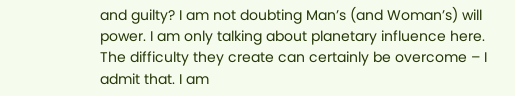and guilty? I am not doubting Man’s (and Woman’s) will power. I am only talking about planetary influence here. The difficulty they create can certainly be overcome – I admit that. I am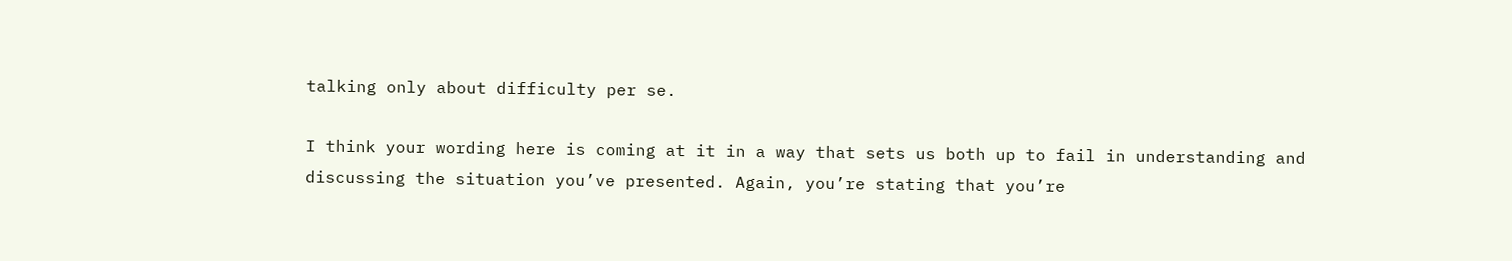talking only about difficulty per se.

I think your wording here is coming at it in a way that sets us both up to fail in understanding and discussing the situation you’ve presented. Again, you’re stating that you’re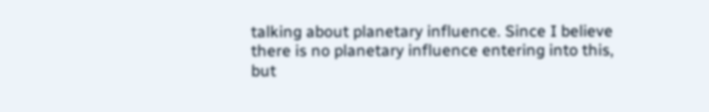talking about planetary influence. Since I believe there is no planetary influence entering into this, but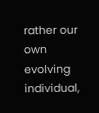rather our own evolving individual,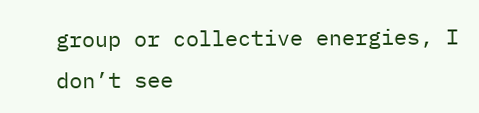group or collective energies, I don’t see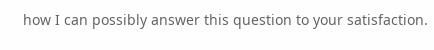how I can possibly answer this question to your satisfaction.